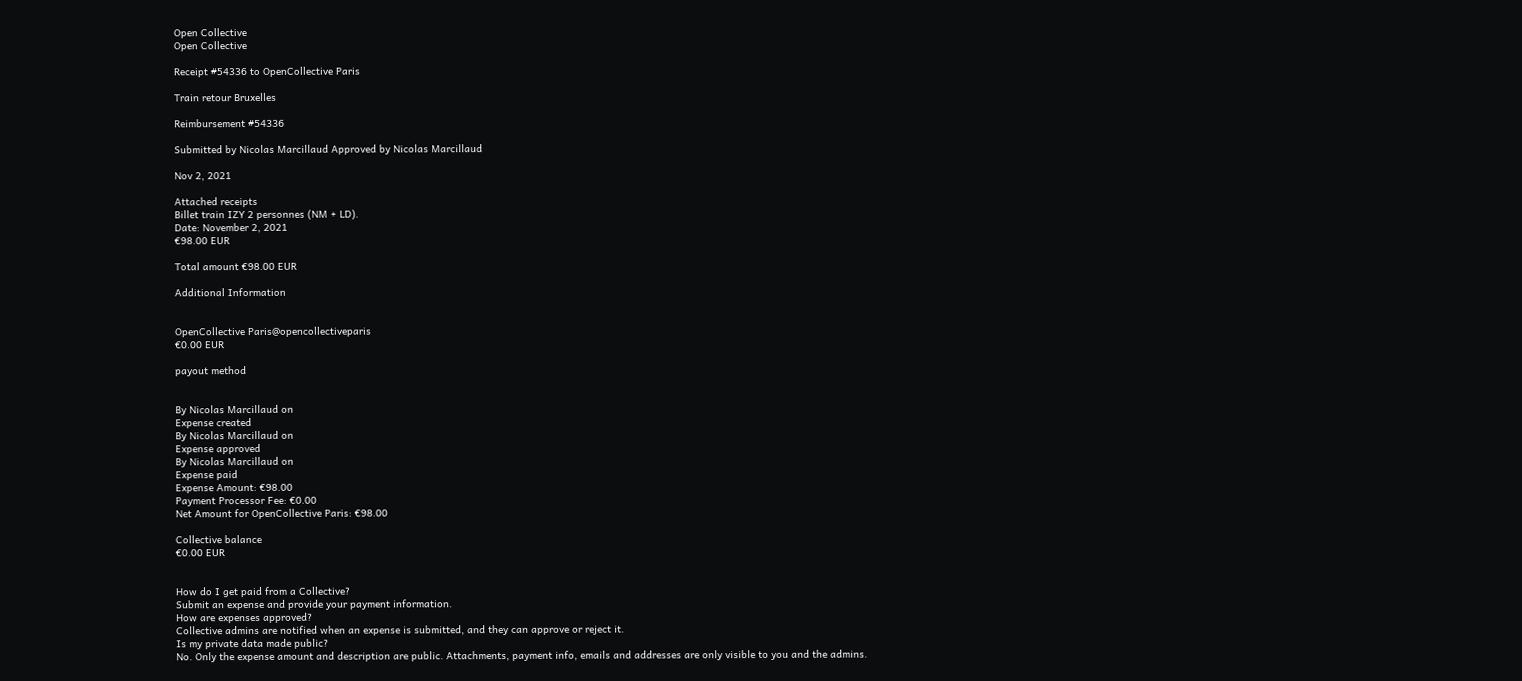Open Collective
Open Collective

Receipt #54336 to OpenCollective Paris

Train retour Bruxelles

Reimbursement #54336

Submitted by Nicolas Marcillaud Approved by Nicolas Marcillaud

Nov 2, 2021

Attached receipts
Billet train IZY 2 personnes (NM + LD).
Date: November 2, 2021
€98.00 EUR

Total amount €98.00 EUR

Additional Information


OpenCollective Paris@opencollectiveparis
€0.00 EUR

payout method


By Nicolas Marcillaud on
Expense created
By Nicolas Marcillaud on
Expense approved
By Nicolas Marcillaud on
Expense paid
Expense Amount: €98.00
Payment Processor Fee: €0.00
Net Amount for OpenCollective Paris: €98.00

Collective balance
€0.00 EUR


How do I get paid from a Collective?
Submit an expense and provide your payment information.
How are expenses approved?
Collective admins are notified when an expense is submitted, and they can approve or reject it.
Is my private data made public?
No. Only the expense amount and description are public. Attachments, payment info, emails and addresses are only visible to you and the admins.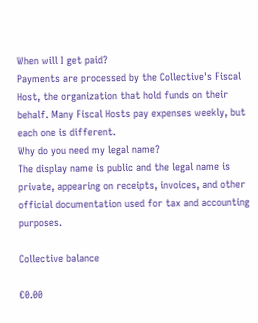When will I get paid?
Payments are processed by the Collective's Fiscal Host, the organization that hold funds on their behalf. Many Fiscal Hosts pay expenses weekly, but each one is different.
Why do you need my legal name?
The display name is public and the legal name is private, appearing on receipts, invoices, and other official documentation used for tax and accounting purposes.

Collective balance

€0.00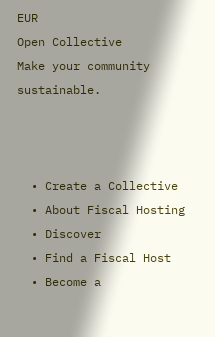EUR
Open Collective
Make your community sustainable.



  • Create a Collective
  • About Fiscal Hosting
  • Discover
  • Find a Fiscal Host
  • Become a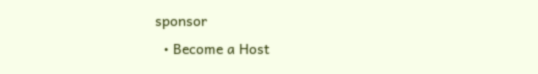sponsor
  • Become a Host